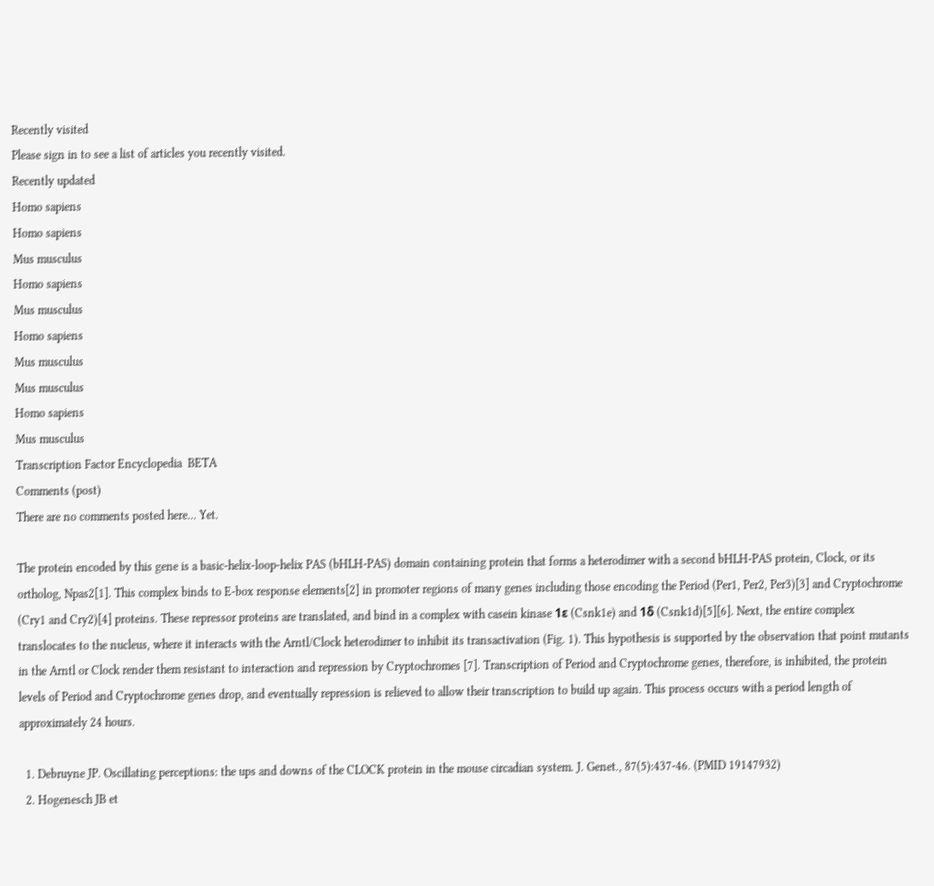Recently visited
Please sign in to see a list of articles you recently visited.
Recently updated
Homo sapiens
Homo sapiens
Mus musculus
Homo sapiens
Mus musculus
Homo sapiens
Mus musculus
Mus musculus
Homo sapiens
Mus musculus
Transcription Factor Encyclopedia  BETA
Comments (post)
There are no comments posted here... Yet.

The protein encoded by this gene is a basic-helix-loop-helix PAS (bHLH-PAS) domain containing protein that forms a heterodimer with a second bHLH-PAS protein, Clock, or its ortholog, Npas2[1]. This complex binds to E-box response elements[2] in promoter regions of many genes including those encoding the Period (Per1, Per2, Per3)[3] and Cryptochrome (Cry1 and Cry2)[4] proteins. These repressor proteins are translated, and bind in a complex with casein kinase 1ε (Csnk1e) and 1δ (Csnk1d)[5][6]. Next, the entire complex translocates to the nucleus, where it interacts with the Arntl/Clock heterodimer to inhibit its transactivation (Fig. 1). This hypothesis is supported by the observation that point mutants in the Arntl or Clock render them resistant to interaction and repression by Cryptochromes [7]. Transcription of Period and Cryptochrome genes, therefore, is inhibited, the protein levels of Period and Cryptochrome genes drop, and eventually repression is relieved to allow their transcription to build up again. This process occurs with a period length of approximately 24 hours.

  1. Debruyne JP. Oscillating perceptions: the ups and downs of the CLOCK protein in the mouse circadian system. J. Genet., 87(5):437-46. (PMID 19147932)
  2. Hogenesch JB et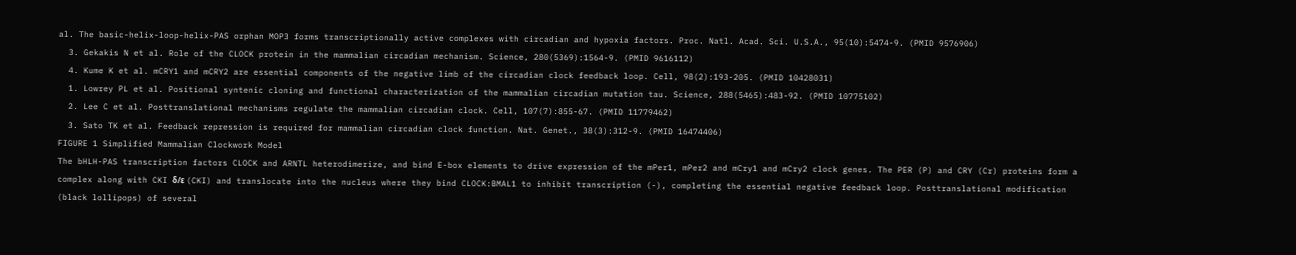al. The basic-helix-loop-helix-PAS orphan MOP3 forms transcriptionally active complexes with circadian and hypoxia factors. Proc. Natl. Acad. Sci. U.S.A., 95(10):5474-9. (PMID 9576906)
  3. Gekakis N et al. Role of the CLOCK protein in the mammalian circadian mechanism. Science, 280(5369):1564-9. (PMID 9616112)
  4. Kume K et al. mCRY1 and mCRY2 are essential components of the negative limb of the circadian clock feedback loop. Cell, 98(2):193-205. (PMID 10428031)
  1. Lowrey PL et al. Positional syntenic cloning and functional characterization of the mammalian circadian mutation tau. Science, 288(5465):483-92. (PMID 10775102)
  2. Lee C et al. Posttranslational mechanisms regulate the mammalian circadian clock. Cell, 107(7):855-67. (PMID 11779462)
  3. Sato TK et al. Feedback repression is required for mammalian circadian clock function. Nat. Genet., 38(3):312-9. (PMID 16474406)
FIGURE 1 Simplified Mammalian Clockwork Model
The bHLH-PAS transcription factors CLOCK and ARNTL heterodimerize, and bind E-box elements to drive expression of the mPer1, mPer2 and mCry1 and mCry2 clock genes. The PER (P) and CRY (Cr) proteins form a complex along with CKI δ/ε (CKI) and translocate into the nucleus where they bind CLOCK:BMAL1 to inhibit transcription (-), completing the essential negative feedback loop. Posttranslational modification (black lollipops) of several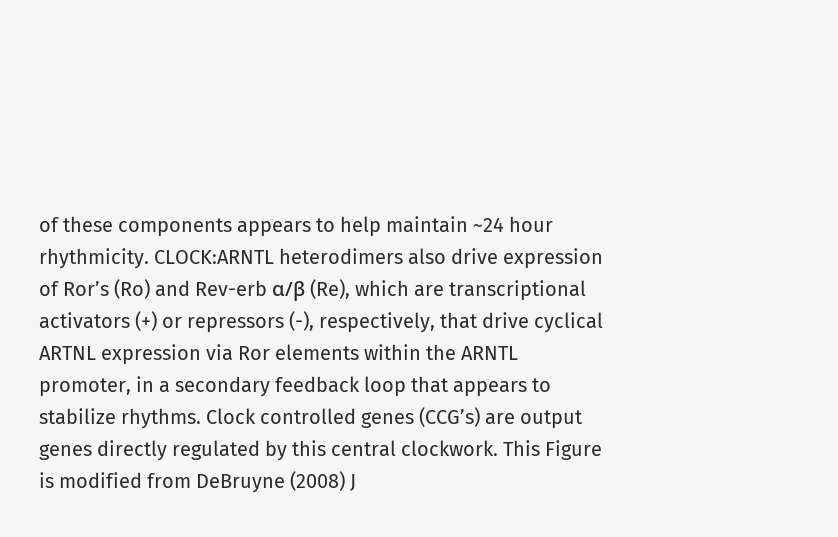of these components appears to help maintain ~24 hour rhythmicity. CLOCK:ARNTL heterodimers also drive expression of Ror’s (Ro) and Rev-erb α/β (Re), which are transcriptional activators (+) or repressors (-), respectively, that drive cyclical ARTNL expression via Ror elements within the ARNTL promoter, in a secondary feedback loop that appears to stabilize rhythms. Clock controlled genes (CCG’s) are output genes directly regulated by this central clockwork. This Figure is modified from DeBruyne (2008) J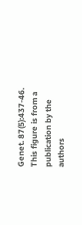Genet. 87(5):437-46.
This figure is from a publication by the authors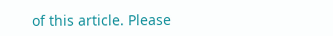of this article. Please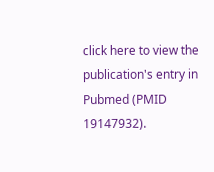click here to view the publication's entry in Pubmed (PMID 19147932).